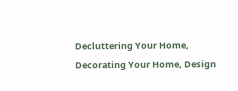Decluttering Your Home, Decorating Your Home, Design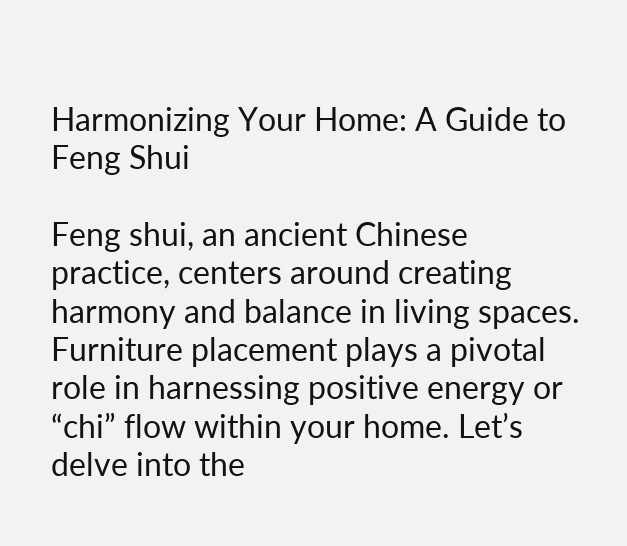Harmonizing Your Home: A Guide to Feng Shui

Feng shui, an ancient Chinese practice, centers around creating harmony and balance in living spaces. Furniture placement plays a pivotal role in harnessing positive energy or “chi” flow within your home. Let’s delve into the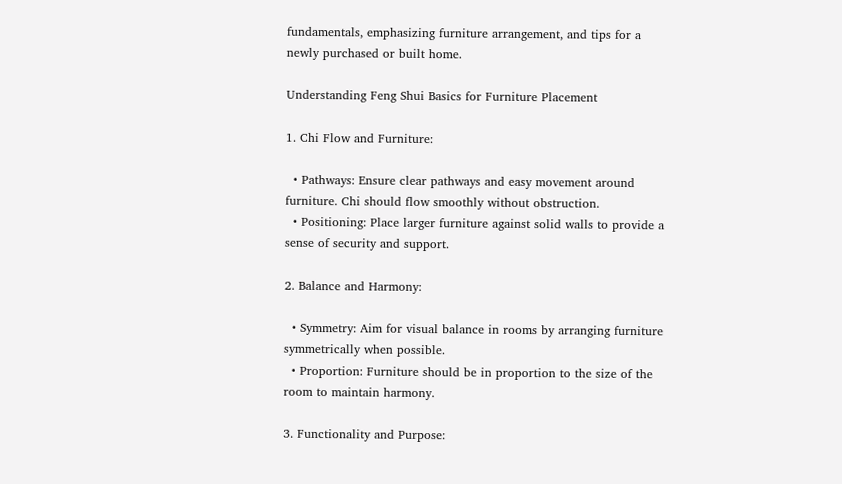fundamentals, emphasizing furniture arrangement, and tips for a newly purchased or built home.

Understanding Feng Shui Basics for Furniture Placement

1. Chi Flow and Furniture:

  • Pathways: Ensure clear pathways and easy movement around furniture. Chi should flow smoothly without obstruction.
  • Positioning: Place larger furniture against solid walls to provide a sense of security and support.

2. Balance and Harmony:

  • Symmetry: Aim for visual balance in rooms by arranging furniture symmetrically when possible.
  • Proportion: Furniture should be in proportion to the size of the room to maintain harmony.

3. Functionality and Purpose: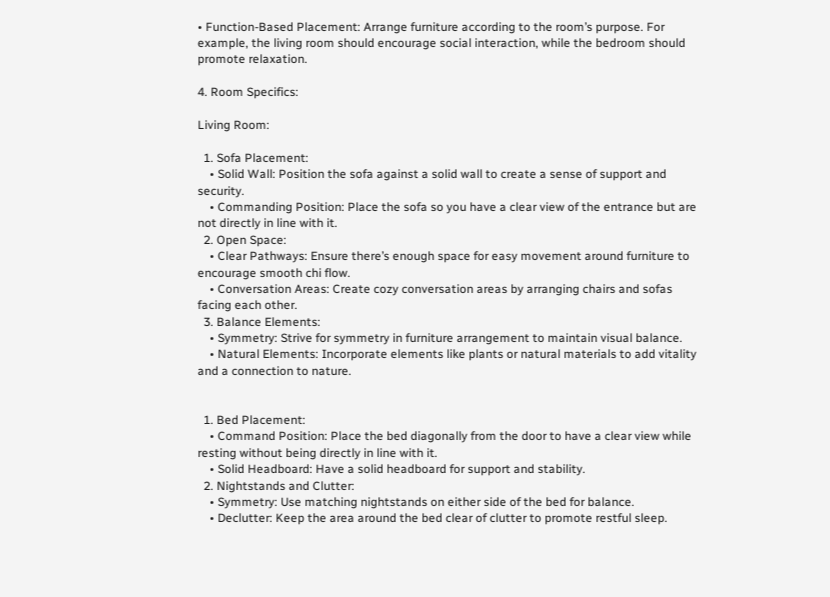• Function-Based Placement: Arrange furniture according to the room’s purpose. For example, the living room should encourage social interaction, while the bedroom should promote relaxation.

4. Room Specifics:

Living Room:

  1. Sofa Placement:
    • Solid Wall: Position the sofa against a solid wall to create a sense of support and security.
    • Commanding Position: Place the sofa so you have a clear view of the entrance but are not directly in line with it.
  2. Open Space:
    • Clear Pathways: Ensure there’s enough space for easy movement around furniture to encourage smooth chi flow.
    • Conversation Areas: Create cozy conversation areas by arranging chairs and sofas facing each other.
  3. Balance Elements:
    • Symmetry: Strive for symmetry in furniture arrangement to maintain visual balance.
    • Natural Elements: Incorporate elements like plants or natural materials to add vitality and a connection to nature.


  1. Bed Placement:
    • Command Position: Place the bed diagonally from the door to have a clear view while resting without being directly in line with it.
    • Solid Headboard: Have a solid headboard for support and stability.
  2. Nightstands and Clutter:
    • Symmetry: Use matching nightstands on either side of the bed for balance.
    • Declutter: Keep the area around the bed clear of clutter to promote restful sleep.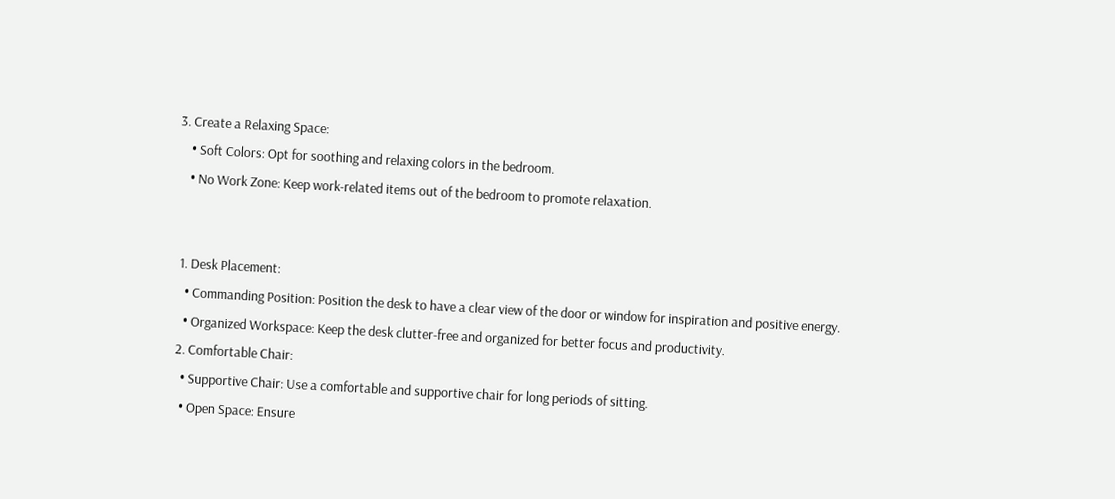3. Create a Relaxing Space:
    • Soft Colors: Opt for soothing and relaxing colors in the bedroom.
    • No Work Zone: Keep work-related items out of the bedroom to promote relaxation.


  1. Desk Placement:
    • Commanding Position: Position the desk to have a clear view of the door or window for inspiration and positive energy.
    • Organized Workspace: Keep the desk clutter-free and organized for better focus and productivity.
  2. Comfortable Chair:
    • Supportive Chair: Use a comfortable and supportive chair for long periods of sitting.
    • Open Space: Ensure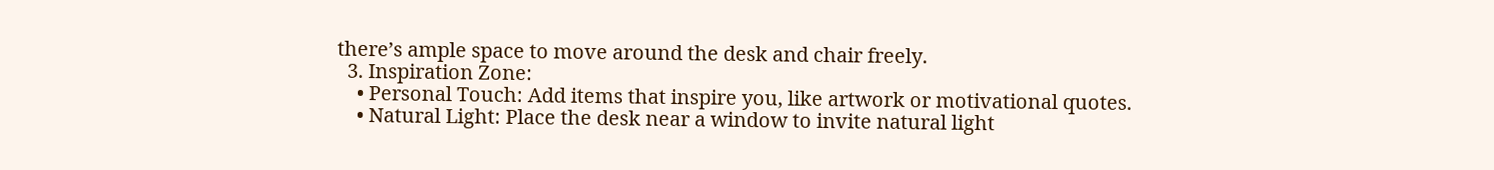there’s ample space to move around the desk and chair freely.
  3. Inspiration Zone:
    • Personal Touch: Add items that inspire you, like artwork or motivational quotes.
    • Natural Light: Place the desk near a window to invite natural light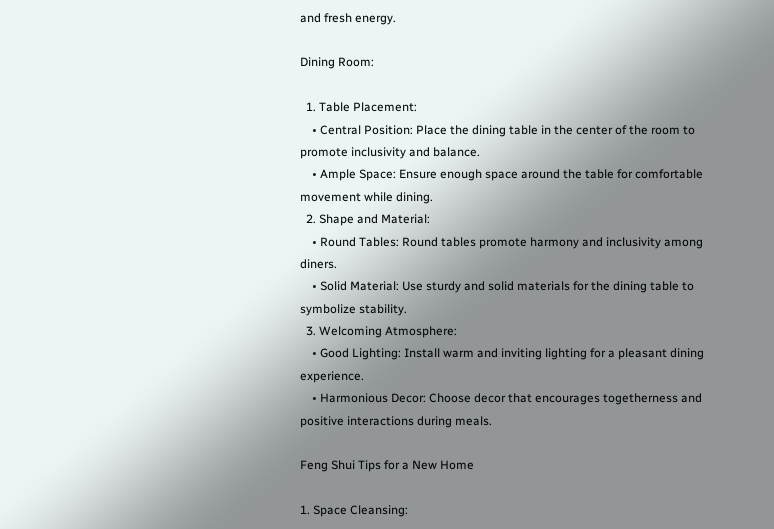and fresh energy.

Dining Room:

  1. Table Placement:
    • Central Position: Place the dining table in the center of the room to promote inclusivity and balance.
    • Ample Space: Ensure enough space around the table for comfortable movement while dining.
  2. Shape and Material:
    • Round Tables: Round tables promote harmony and inclusivity among diners.
    • Solid Material: Use sturdy and solid materials for the dining table to symbolize stability.
  3. Welcoming Atmosphere:
    • Good Lighting: Install warm and inviting lighting for a pleasant dining experience.
    • Harmonious Decor: Choose decor that encourages togetherness and positive interactions during meals.

Feng Shui Tips for a New Home

1. Space Cleansing: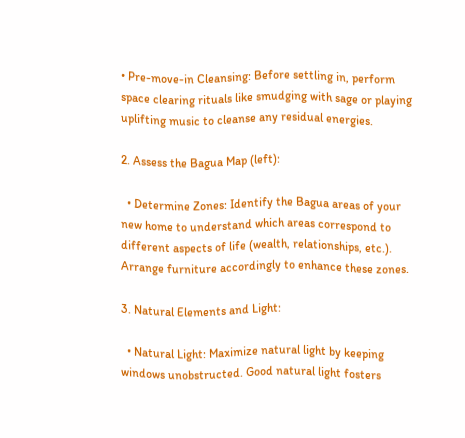• Pre-move-in Cleansing: Before settling in, perform space clearing rituals like smudging with sage or playing uplifting music to cleanse any residual energies.

2. Assess the Bagua Map (left):

  • Determine Zones: Identify the Bagua areas of your new home to understand which areas correspond to different aspects of life (wealth, relationships, etc.). Arrange furniture accordingly to enhance these zones.

3. Natural Elements and Light:

  • Natural Light: Maximize natural light by keeping windows unobstructed. Good natural light fosters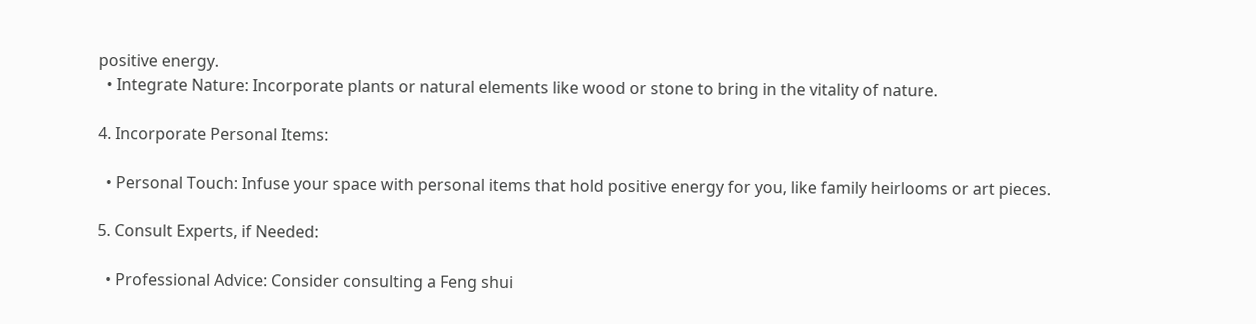positive energy.
  • Integrate Nature: Incorporate plants or natural elements like wood or stone to bring in the vitality of nature.

4. Incorporate Personal Items:

  • Personal Touch: Infuse your space with personal items that hold positive energy for you, like family heirlooms or art pieces.

5. Consult Experts, if Needed:

  • Professional Advice: Consider consulting a Feng shui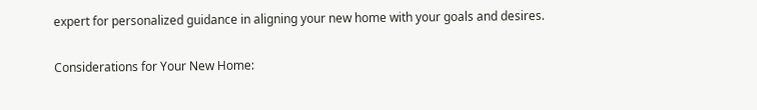expert for personalized guidance in aligning your new home with your goals and desires.

Considerations for Your New Home: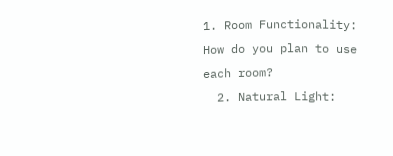1. Room Functionality: How do you plan to use each room?
  2. Natural Light: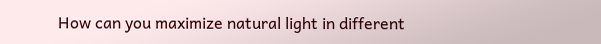How can you maximize natural light in different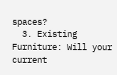spaces?
  3. Existing Furniture: Will your current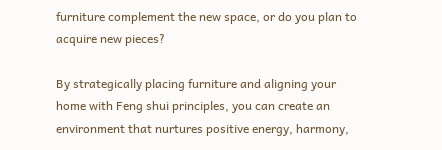furniture complement the new space, or do you plan to acquire new pieces?

By strategically placing furniture and aligning your home with Feng shui principles, you can create an environment that nurtures positive energy, harmony,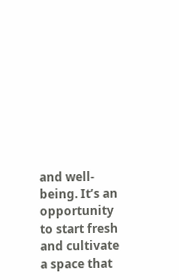and well-being. It’s an opportunity to start fresh and cultivate a space that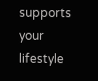supports your lifestyle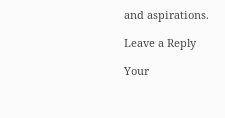and aspirations.

Leave a Reply

Your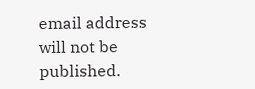email address will not be published.